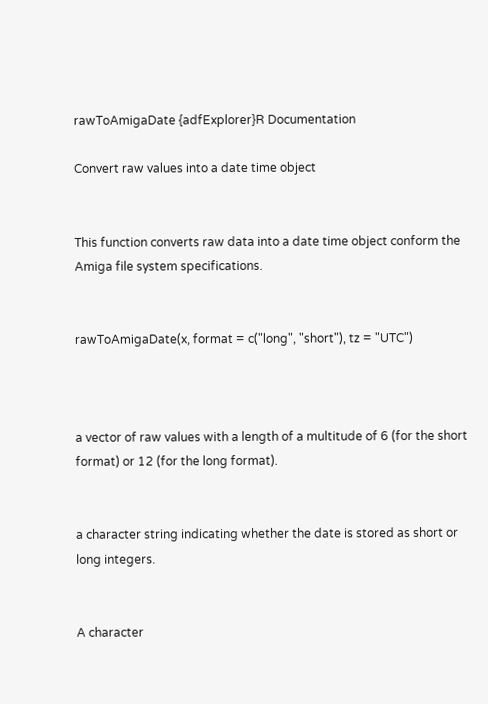rawToAmigaDate {adfExplorer}R Documentation

Convert raw values into a date time object


This function converts raw data into a date time object conform the Amiga file system specifications.


rawToAmigaDate(x, format = c("long", "short"), tz = "UTC")



a vector of raw values with a length of a multitude of 6 (for the short format) or 12 (for the long format).


a character string indicating whether the date is stored as short or long integers.


A character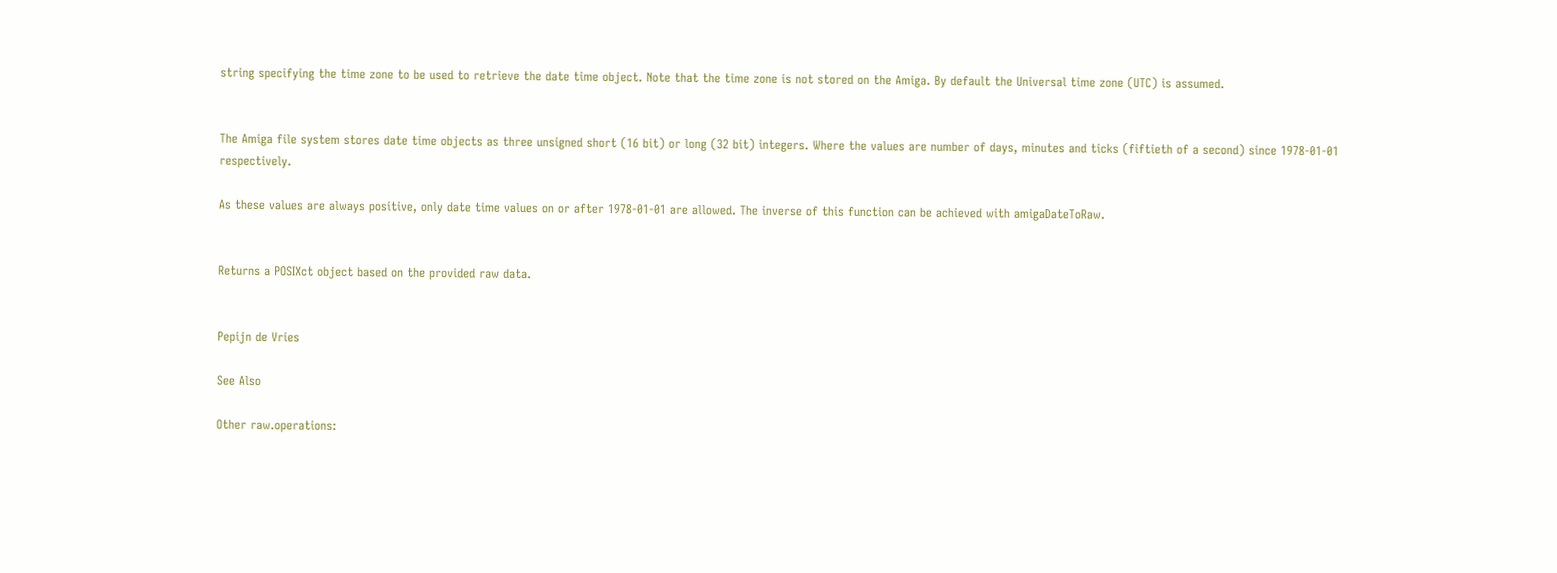string specifying the time zone to be used to retrieve the date time object. Note that the time zone is not stored on the Amiga. By default the Universal time zone (UTC) is assumed.


The Amiga file system stores date time objects as three unsigned short (16 bit) or long (32 bit) integers. Where the values are number of days, minutes and ticks (fiftieth of a second) since 1978-01-01 respectively.

As these values are always positive, only date time values on or after 1978-01-01 are allowed. The inverse of this function can be achieved with amigaDateToRaw.


Returns a POSIXct object based on the provided raw data.


Pepijn de Vries

See Also

Other raw.operations: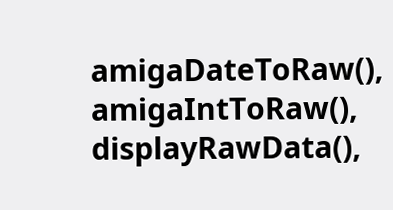amigaDateToRaw(), amigaIntToRaw(), displayRawData(),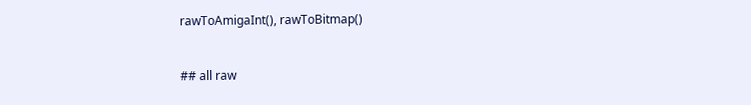rawToAmigaInt(), rawToBitmap()


## all raw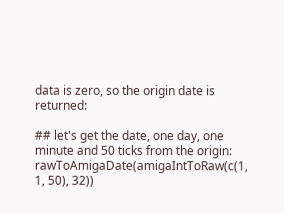data is zero, so the origin date is returned:

## let's get the date, one day, one minute and 50 ticks from the origin:
rawToAmigaDate(amigaIntToRaw(c(1, 1, 50), 32))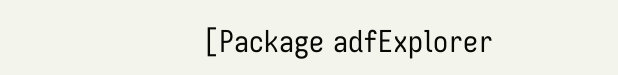[Package adfExplorer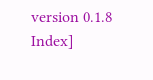version 0.1.8 Index]